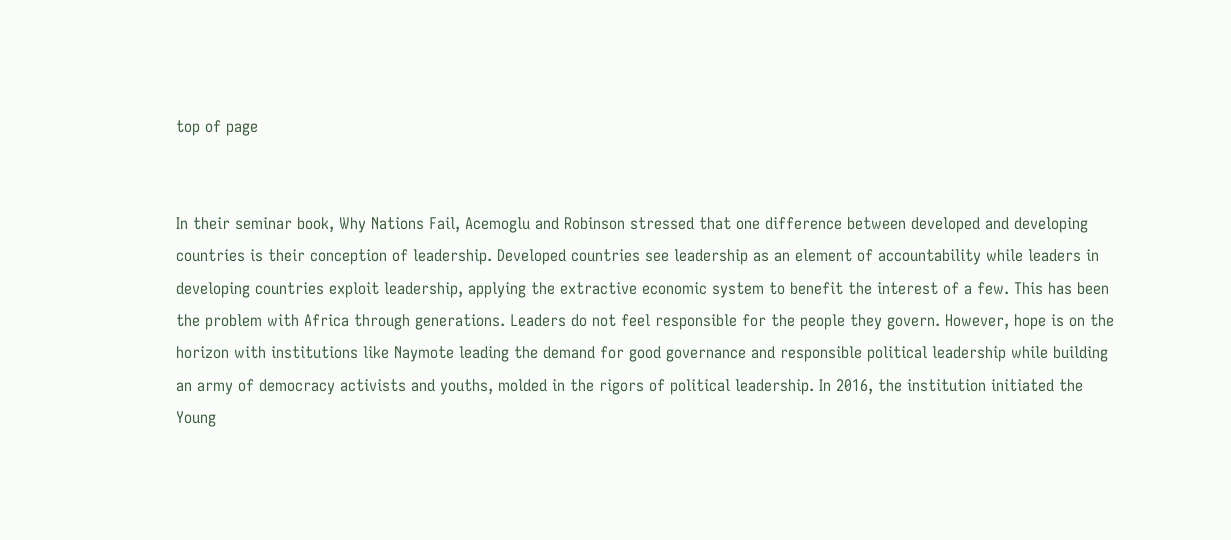top of page


In their seminar book, Why Nations Fail, Acemoglu and Robinson stressed that one difference between developed and developing countries is their conception of leadership. Developed countries see leadership as an element of accountability while leaders in developing countries exploit leadership, applying the extractive economic system to benefit the interest of a few. This has been the problem with Africa through generations. Leaders do not feel responsible for the people they govern. However, hope is on the horizon with institutions like Naymote leading the demand for good governance and responsible political leadership while building an army of democracy activists and youths, molded in the rigors of political leadership. In 2016, the institution initiated the Young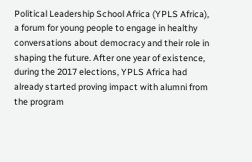Political Leadership School Africa (YPLS Africa), a forum for young people to engage in healthy conversations about democracy and their role in shaping the future. After one year of existence, during the 2017 elections, YPLS Africa had already started proving impact with alumni from the program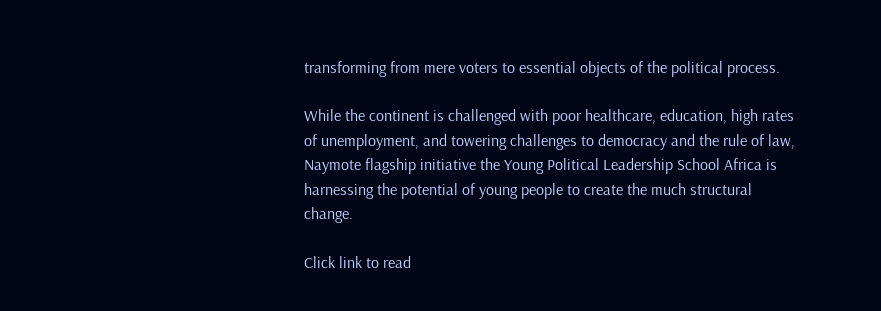transforming from mere voters to essential objects of the political process.

While the continent is challenged with poor healthcare, education, high rates of unemployment, and towering challenges to democracy and the rule of law, Naymote flagship initiative the Young Political Leadership School Africa is harnessing the potential of young people to create the much structural change.

Click link to read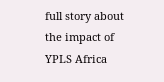full story about the impact of YPLS Africa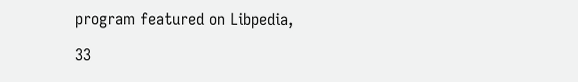program featured on Libpedia,

33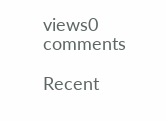views0 comments

Recent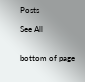Posts

See All


bottom of page